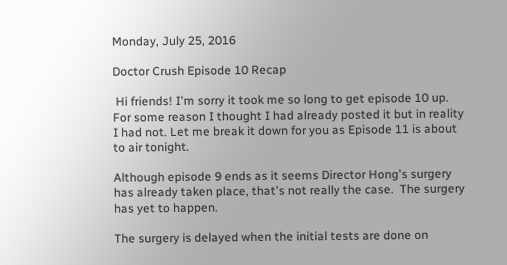Monday, July 25, 2016

Doctor Crush Episode 10 Recap

 Hi friends! I'm sorry it took me so long to get episode 10 up. For some reason I thought I had already posted it but in reality I had not. Let me break it down for you as Episode 11 is about to air tonight.

Although episode 9 ends as it seems Director Hong's surgery has already taken place, that's not really the case.  The surgery has yet to happen.

The surgery is delayed when the initial tests are done on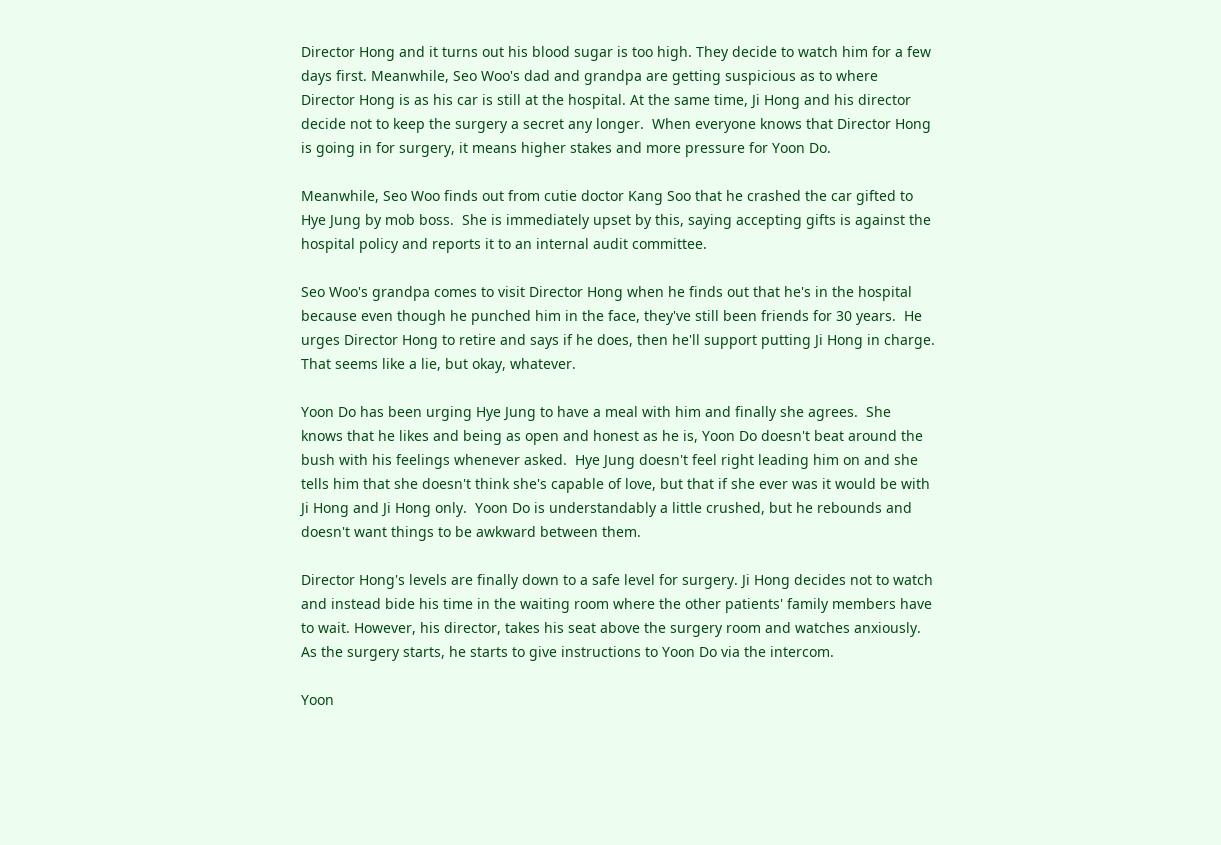Director Hong and it turns out his blood sugar is too high. They decide to watch him for a few days first. Meanwhile, Seo Woo's dad and grandpa are getting suspicious as to where Director Hong is as his car is still at the hospital. At the same time, Ji Hong and his director decide not to keep the surgery a secret any longer.  When everyone knows that Director Hong is going in for surgery, it means higher stakes and more pressure for Yoon Do.

Meanwhile, Seo Woo finds out from cutie doctor Kang Soo that he crashed the car gifted to Hye Jung by mob boss.  She is immediately upset by this, saying accepting gifts is against the hospital policy and reports it to an internal audit committee.

Seo Woo's grandpa comes to visit Director Hong when he finds out that he's in the hospital because even though he punched him in the face, they've still been friends for 30 years.  He urges Director Hong to retire and says if he does, then he'll support putting Ji Hong in charge. That seems like a lie, but okay, whatever.

Yoon Do has been urging Hye Jung to have a meal with him and finally she agrees.  She knows that he likes and being as open and honest as he is, Yoon Do doesn't beat around the bush with his feelings whenever asked.  Hye Jung doesn't feel right leading him on and she tells him that she doesn't think she's capable of love, but that if she ever was it would be with Ji Hong and Ji Hong only.  Yoon Do is understandably a little crushed, but he rebounds and doesn't want things to be awkward between them.

Director Hong's levels are finally down to a safe level for surgery. Ji Hong decides not to watch and instead bide his time in the waiting room where the other patients' family members have to wait. However, his director, takes his seat above the surgery room and watches anxiously. As the surgery starts, he starts to give instructions to Yoon Do via the intercom.

Yoon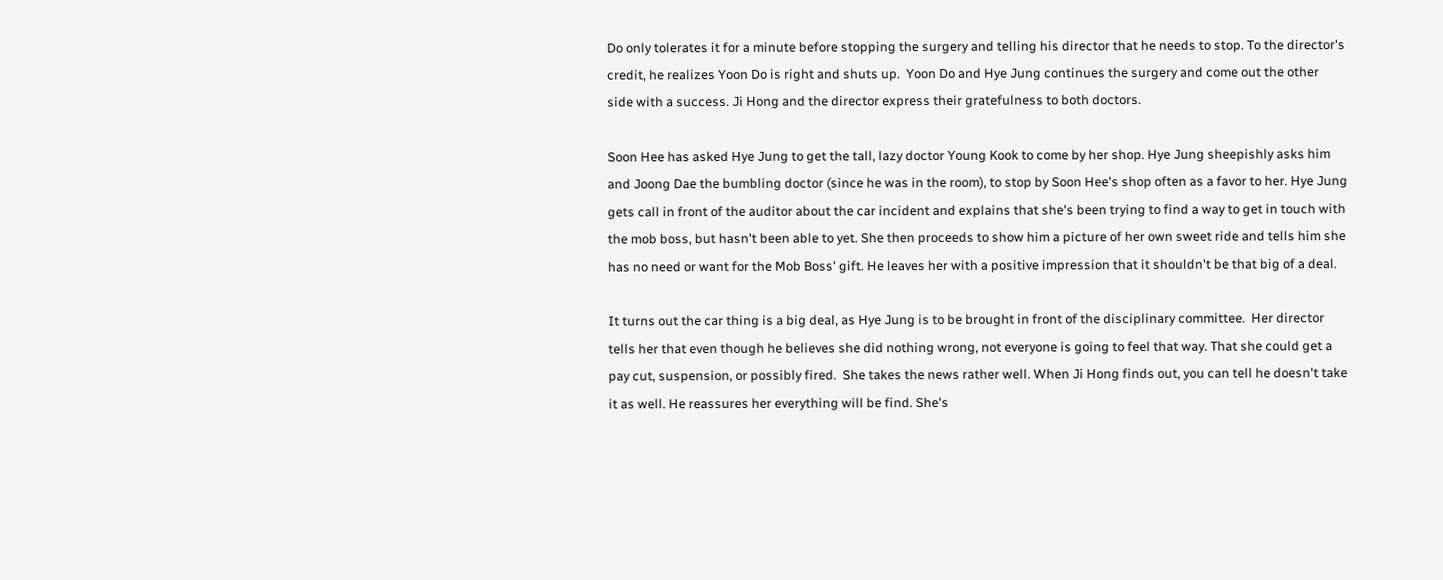Do only tolerates it for a minute before stopping the surgery and telling his director that he needs to stop. To the director's credit, he realizes Yoon Do is right and shuts up.  Yoon Do and Hye Jung continues the surgery and come out the other side with a success. Ji Hong and the director express their gratefulness to both doctors.

Soon Hee has asked Hye Jung to get the tall, lazy doctor Young Kook to come by her shop. Hye Jung sheepishly asks him and Joong Dae the bumbling doctor (since he was in the room), to stop by Soon Hee's shop often as a favor to her. Hye Jung gets call in front of the auditor about the car incident and explains that she's been trying to find a way to get in touch with the mob boss, but hasn't been able to yet. She then proceeds to show him a picture of her own sweet ride and tells him she has no need or want for the Mob Boss' gift. He leaves her with a positive impression that it shouldn't be that big of a deal.

It turns out the car thing is a big deal, as Hye Jung is to be brought in front of the disciplinary committee.  Her director tells her that even though he believes she did nothing wrong, not everyone is going to feel that way. That she could get a pay cut, suspension, or possibly fired.  She takes the news rather well. When Ji Hong finds out, you can tell he doesn't take it as well. He reassures her everything will be find. She's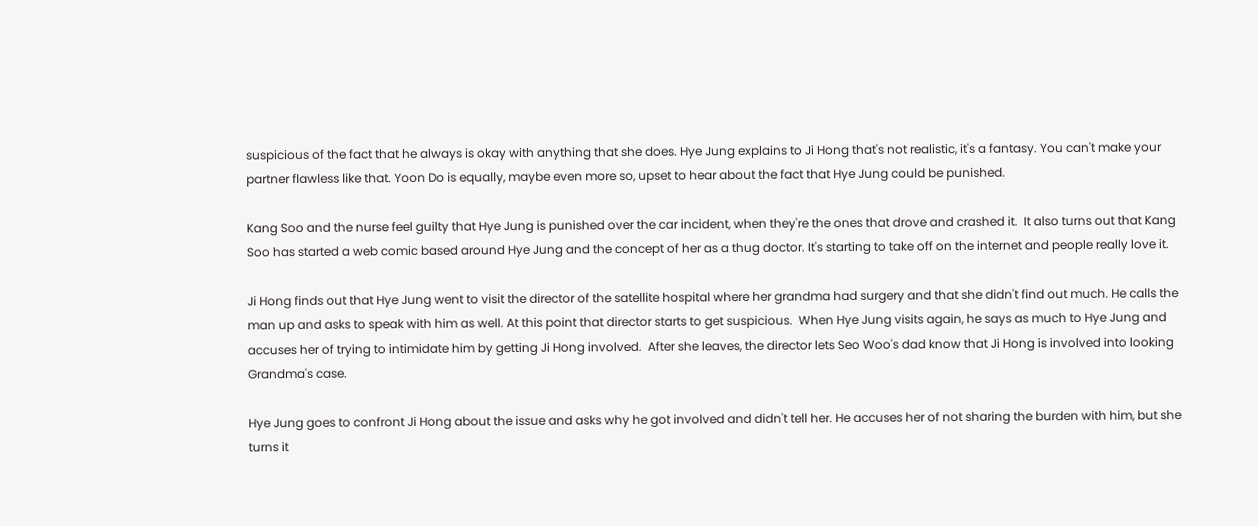suspicious of the fact that he always is okay with anything that she does. Hye Jung explains to Ji Hong that's not realistic, it's a fantasy. You can't make your partner flawless like that. Yoon Do is equally, maybe even more so, upset to hear about the fact that Hye Jung could be punished.

Kang Soo and the nurse feel guilty that Hye Jung is punished over the car incident, when they're the ones that drove and crashed it.  It also turns out that Kang Soo has started a web comic based around Hye Jung and the concept of her as a thug doctor. It's starting to take off on the internet and people really love it.

Ji Hong finds out that Hye Jung went to visit the director of the satellite hospital where her grandma had surgery and that she didn't find out much. He calls the man up and asks to speak with him as well. At this point that director starts to get suspicious.  When Hye Jung visits again, he says as much to Hye Jung and accuses her of trying to intimidate him by getting Ji Hong involved.  After she leaves, the director lets Seo Woo's dad know that Ji Hong is involved into looking Grandma's case.

Hye Jung goes to confront Ji Hong about the issue and asks why he got involved and didn't tell her. He accuses her of not sharing the burden with him, but she turns it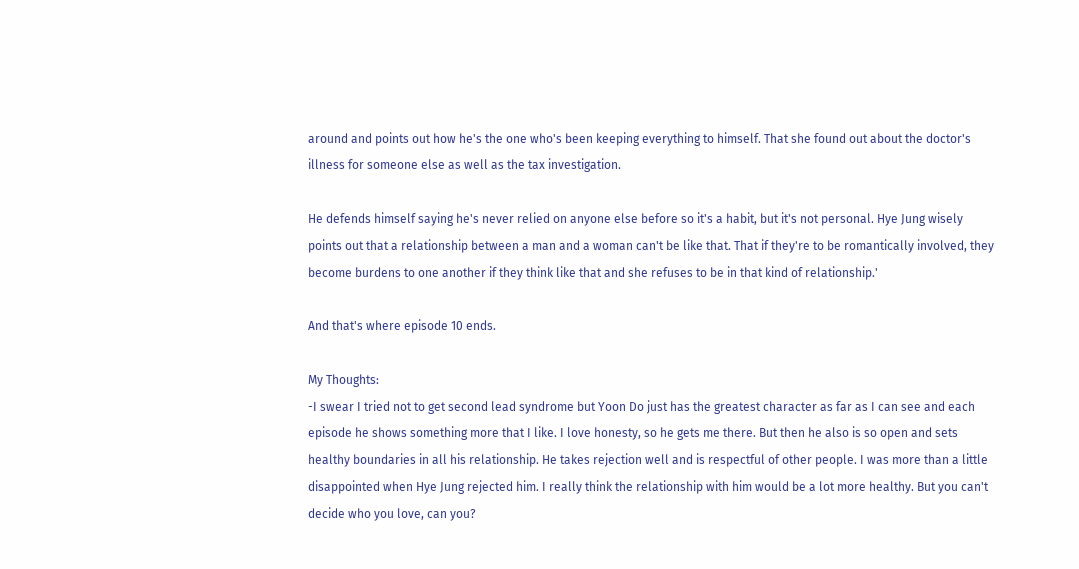around and points out how he's the one who's been keeping everything to himself. That she found out about the doctor's illness for someone else as well as the tax investigation.

He defends himself saying he's never relied on anyone else before so it's a habit, but it's not personal. Hye Jung wisely points out that a relationship between a man and a woman can't be like that. That if they're to be romantically involved, they become burdens to one another if they think like that and she refuses to be in that kind of relationship.'

And that's where episode 10 ends.

My Thoughts:
-I swear I tried not to get second lead syndrome but Yoon Do just has the greatest character as far as I can see and each episode he shows something more that I like. I love honesty, so he gets me there. But then he also is so open and sets healthy boundaries in all his relationship. He takes rejection well and is respectful of other people. I was more than a little disappointed when Hye Jung rejected him. I really think the relationship with him would be a lot more healthy. But you can't decide who you love, can you?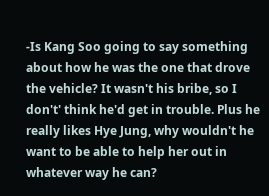-Is Kang Soo going to say something about how he was the one that drove the vehicle? It wasn't his bribe, so I don't' think he'd get in trouble. Plus he really likes Hye Jung, why wouldn't he want to be able to help her out in whatever way he can?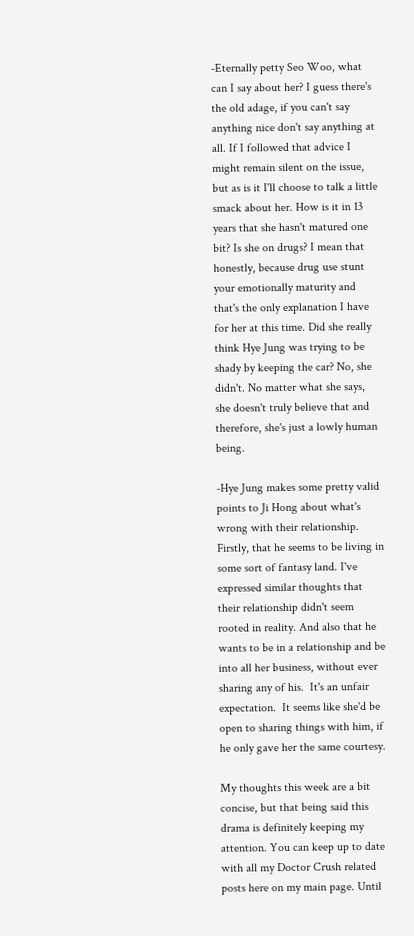-Eternally petty Seo Woo, what can I say about her? I guess there's the old adage, if you can't say anything nice don't say anything at all. If I followed that advice I might remain silent on the issue, but as is it I'll choose to talk a little smack about her. How is it in 13 years that she hasn't matured one bit? Is she on drugs? I mean that honestly, because drug use stunt your emotionally maturity and that's the only explanation I have for her at this time. Did she really think Hye Jung was trying to be shady by keeping the car? No, she didn't. No matter what she says, she doesn't truly believe that and therefore, she's just a lowly human being.

-Hye Jung makes some pretty valid points to Ji Hong about what's wrong with their relationship. Firstly, that he seems to be living in some sort of fantasy land. I've expressed similar thoughts that their relationship didn't seem rooted in reality. And also that he wants to be in a relationship and be into all her business, without ever sharing any of his.  It's an unfair expectation.  It seems like she'd be open to sharing things with him, if he only gave her the same courtesy.

My thoughts this week are a bit concise, but that being said this drama is definitely keeping my attention. You can keep up to date with all my Doctor Crush related posts here on my main page. Until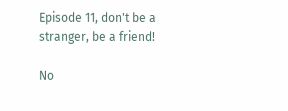Episode 11, don't be a stranger, be a friend!

No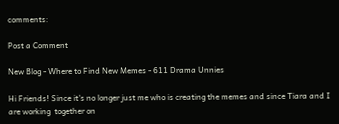comments:

Post a Comment

New Blog - Where to Find New Memes - 611 Drama Unnies

Hi Friends! Since it's no longer just me who is creating the memes and since Tiara and I are working  together on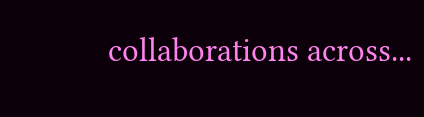collaborations across...